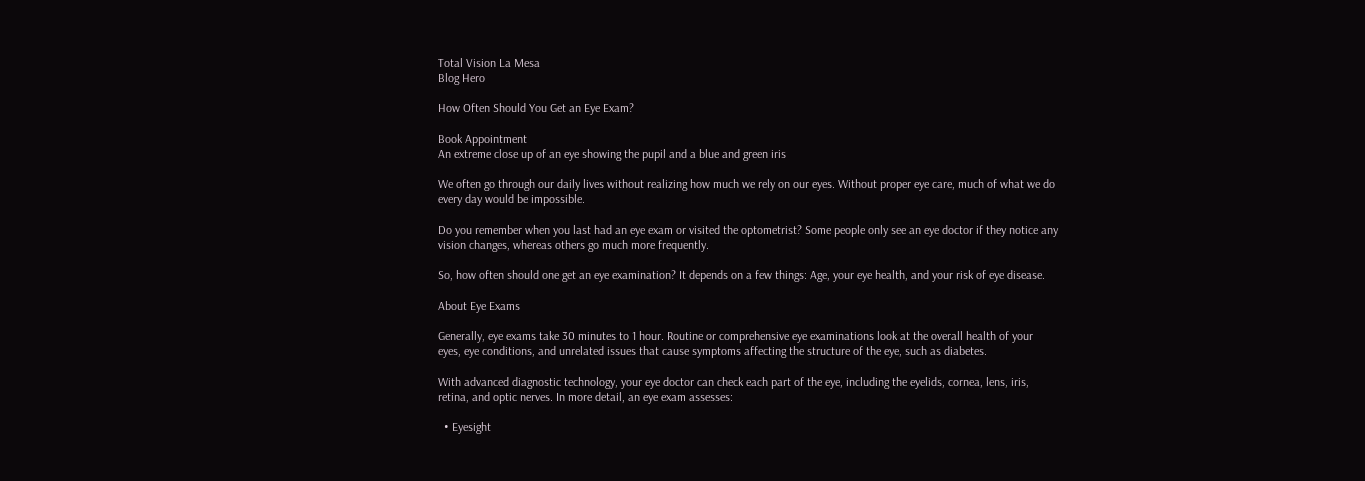Total Vision La Mesa
Blog Hero

How Often Should You Get an Eye Exam?

Book Appointment
An extreme close up of an eye showing the pupil and a blue and green iris

We often go through our daily lives without realizing how much we rely on our eyes. Without proper eye care, much of what we do every day would be impossible.

Do you remember when you last had an eye exam or visited the optometrist? Some people only see an eye doctor if they notice any vision changes, whereas others go much more frequently.

So, how often should one get an eye examination? It depends on a few things: Age, your eye health, and your risk of eye disease.

About Eye Exams

Generally, eye exams take 30 minutes to 1 hour. Routine or comprehensive eye examinations look at the overall health of your eyes, eye conditions, and unrelated issues that cause symptoms affecting the structure of the eye, such as diabetes.

With advanced diagnostic technology, your eye doctor can check each part of the eye, including the eyelids, cornea, lens, iris, retina, and optic nerves. In more detail, an eye exam assesses:

  • Eyesight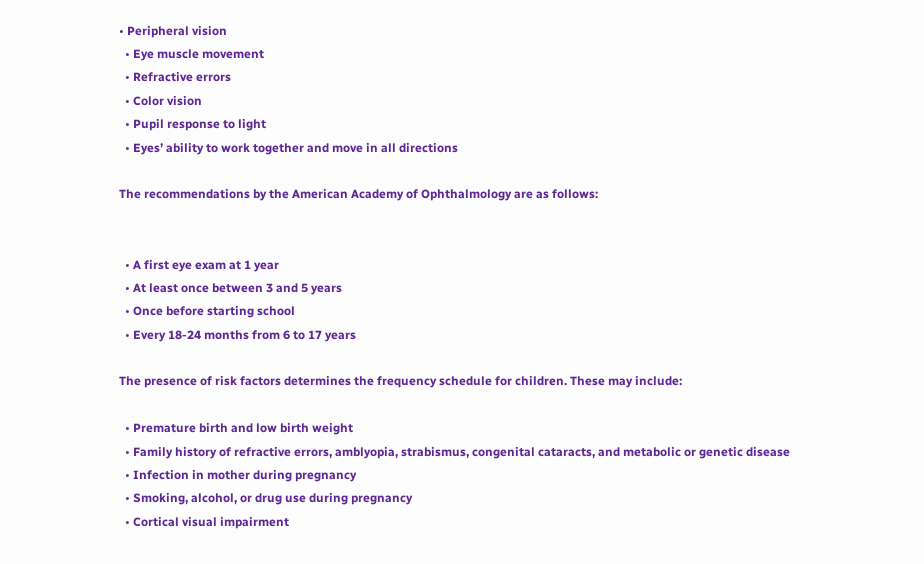• Peripheral vision
  • Eye muscle movement
  • Refractive errors
  • Color vision
  • Pupil response to light
  • Eyes’ ability to work together and move in all directions

The recommendations by the American Academy of Ophthalmology are as follows:


  • A first eye exam at 1 year
  • At least once between 3 and 5 years
  • Once before starting school
  • Every 18-24 months from 6 to 17 years

The presence of risk factors determines the frequency schedule for children. These may include:

  • Premature birth and low birth weight
  • Family history of refractive errors, amblyopia, strabismus, congenital cataracts, and metabolic or genetic disease
  • Infection in mother during pregnancy
  • Smoking, alcohol, or drug use during pregnancy
  • Cortical visual impairment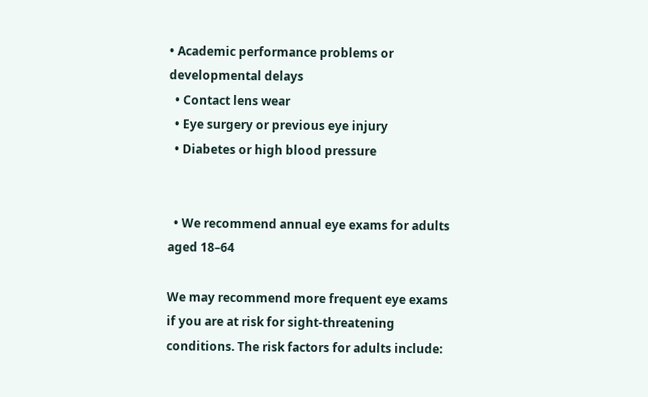• Academic performance problems or developmental delays
  • Contact lens wear
  • Eye surgery or previous eye injury
  • Diabetes or high blood pressure


  • We recommend annual eye exams for adults aged 18–64

We may recommend more frequent eye exams if you are at risk for sight-threatening conditions. The risk factors for adults include: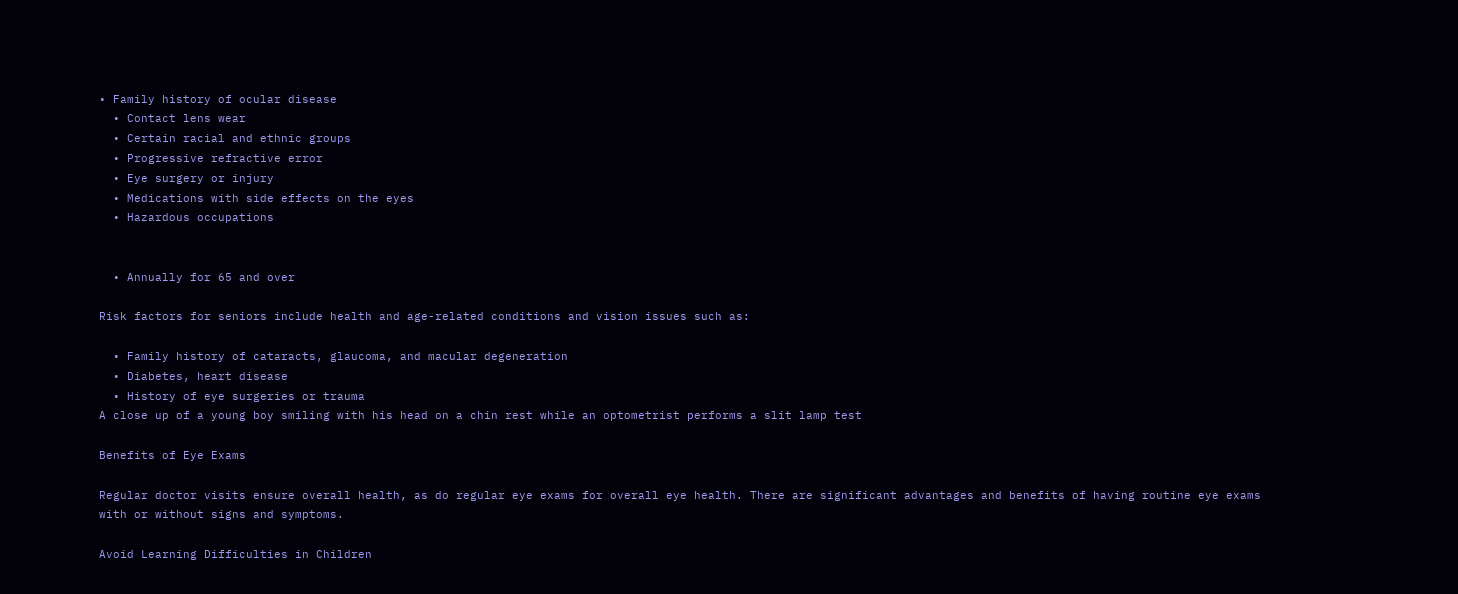• Family history of ocular disease
  • Contact lens wear
  • Certain racial and ethnic groups
  • Progressive refractive error
  • Eye surgery or injury
  • Medications with side effects on the eyes
  • Hazardous occupations


  • Annually for 65 and over

Risk factors for seniors include health and age-related conditions and vision issues such as:

  • Family history of cataracts, glaucoma, and macular degeneration
  • Diabetes, heart disease
  • History of eye surgeries or trauma
A close up of a young boy smiling with his head on a chin rest while an optometrist performs a slit lamp test

Benefits of Eye Exams

Regular doctor visits ensure overall health, as do regular eye exams for overall eye health. There are significant advantages and benefits of having routine eye exams with or without signs and symptoms.

Avoid Learning Difficulties in Children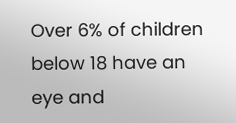Over 6% of children below 18 have an eye and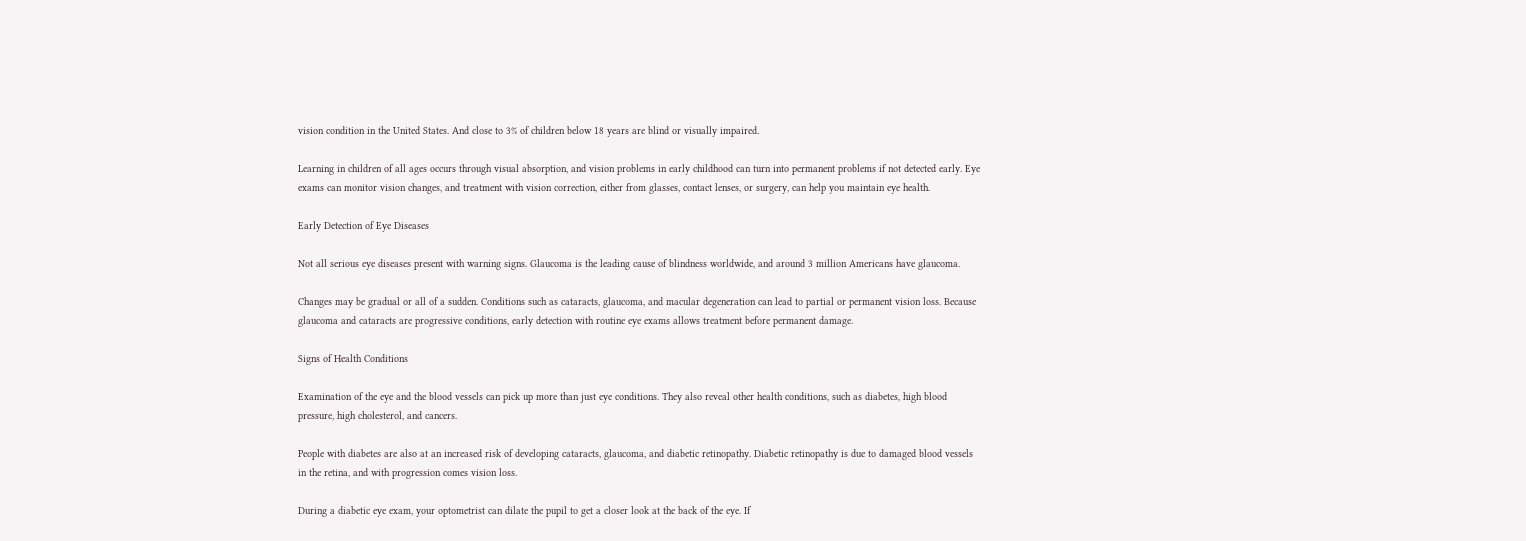vision condition in the United States. And close to 3% of children below 18 years are blind or visually impaired.

Learning in children of all ages occurs through visual absorption, and vision problems in early childhood can turn into permanent problems if not detected early. Eye exams can monitor vision changes, and treatment with vision correction, either from glasses, contact lenses, or surgery, can help you maintain eye health.

Early Detection of Eye Diseases

Not all serious eye diseases present with warning signs. Glaucoma is the leading cause of blindness worldwide, and around 3 million Americans have glaucoma.

Changes may be gradual or all of a sudden. Conditions such as cataracts, glaucoma, and macular degeneration can lead to partial or permanent vision loss. Because glaucoma and cataracts are progressive conditions, early detection with routine eye exams allows treatment before permanent damage.

Signs of Health Conditions

Examination of the eye and the blood vessels can pick up more than just eye conditions. They also reveal other health conditions, such as diabetes, high blood pressure, high cholesterol, and cancers.

People with diabetes are also at an increased risk of developing cataracts, glaucoma, and diabetic retinopathy. Diabetic retinopathy is due to damaged blood vessels in the retina, and with progression comes vision loss.

During a diabetic eye exam, your optometrist can dilate the pupil to get a closer look at the back of the eye. If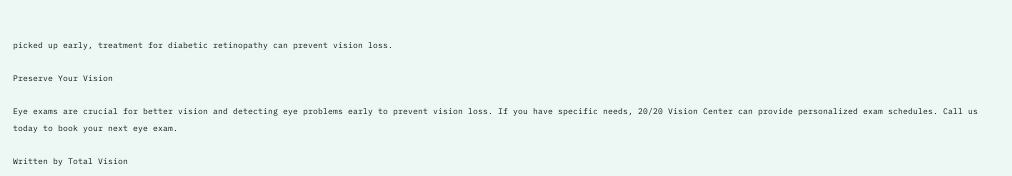picked up early, treatment for diabetic retinopathy can prevent vision loss.

Preserve Your Vision

Eye exams are crucial for better vision and detecting eye problems early to prevent vision loss. If you have specific needs, 20/20 Vision Center can provide personalized exam schedules. Call us today to book your next eye exam.

Written by Total Vision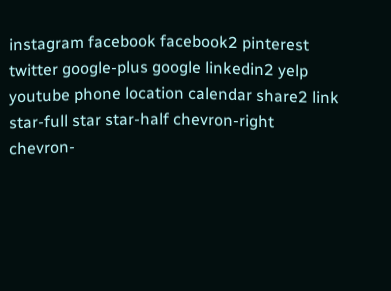instagram facebook facebook2 pinterest twitter google-plus google linkedin2 yelp youtube phone location calendar share2 link star-full star star-half chevron-right chevron-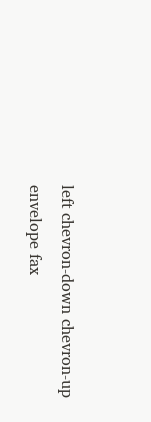left chevron-down chevron-up envelope fax